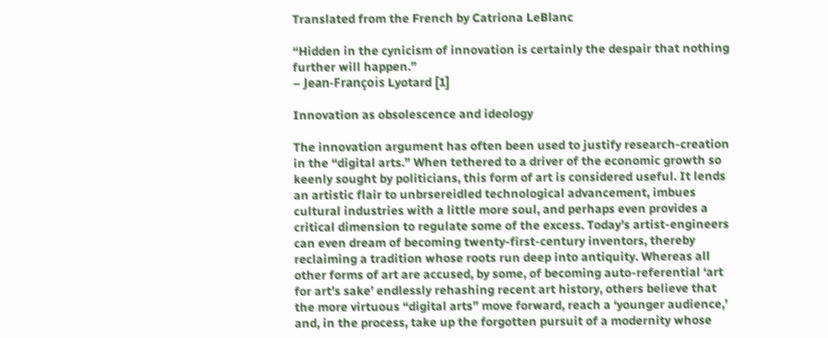Translated from the French by Catriona LeBlanc

“Hidden in the cynicism of innovation is certainly the despair that nothing further will happen.”
– Jean-François Lyotard [1]

Innovation as obsolescence and ideology

The innovation argument has often been used to justify research-creation in the “digital arts.” When tethered to a driver of the economic growth so keenly sought by politicians, this form of art is considered useful. It lends an artistic flair to unbrsereidled technological advancement, imbues cultural industries with a little more soul, and perhaps even provides a critical dimension to regulate some of the excess. Today’s artist-engineers can even dream of becoming twenty-first-century inventors, thereby reclaiming a tradition whose roots run deep into antiquity. Whereas all other forms of art are accused, by some, of becoming auto-referential ‘art for art’s sake’ endlessly rehashing recent art history, others believe that the more virtuous “digital arts” move forward, reach a ‘younger audience,’ and, in the process, take up the forgotten pursuit of a modernity whose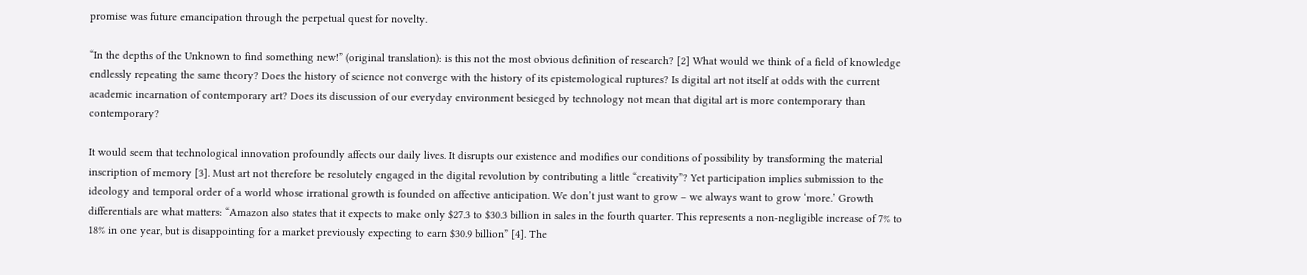promise was future emancipation through the perpetual quest for novelty.

“In the depths of the Unknown to find something new!” (original translation): is this not the most obvious definition of research? [2] What would we think of a field of knowledge endlessly repeating the same theory? Does the history of science not converge with the history of its epistemological ruptures? Is digital art not itself at odds with the current academic incarnation of contemporary art? Does its discussion of our everyday environment besieged by technology not mean that digital art is more contemporary than contemporary?

It would seem that technological innovation profoundly affects our daily lives. It disrupts our existence and modifies our conditions of possibility by transforming the material inscription of memory [3]. Must art not therefore be resolutely engaged in the digital revolution by contributing a little “creativity”? Yet participation implies submission to the ideology and temporal order of a world whose irrational growth is founded on affective anticipation. We don’t just want to grow – we always want to grow ‘more.’ Growth differentials are what matters: “Amazon also states that it expects to make only $27.3 to $30.3 billion in sales in the fourth quarter. This represents a non-negligible increase of 7% to 18% in one year, but is disappointing for a market previously expecting to earn $30.9 billion” [4]. The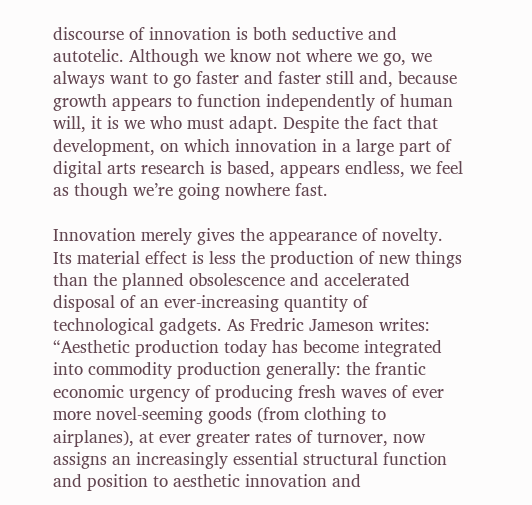discourse of innovation is both seductive and autotelic. Although we know not where we go, we always want to go faster and faster still and, because growth appears to function independently of human will, it is we who must adapt. Despite the fact that development, on which innovation in a large part of digital arts research is based, appears endless, we feel as though we’re going nowhere fast.

Innovation merely gives the appearance of novelty. Its material effect is less the production of new things than the planned obsolescence and accelerated disposal of an ever-increasing quantity of technological gadgets. As Fredric Jameson writes: “Aesthetic production today has become integrated into commodity production generally: the frantic economic urgency of producing fresh waves of ever more novel-seeming goods (from clothing to airplanes), at ever greater rates of turnover, now assigns an increasingly essential structural function and position to aesthetic innovation and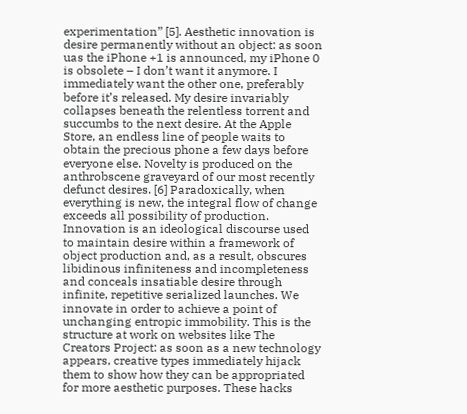experimentation” [5]. Aesthetic innovation is desire permanently without an object: as soon uas the iPhone +1 is announced, my iPhone 0 is obsolete – I don’t want it anymore. I immediately want the other one, preferably before it’s released. My desire invariably collapses beneath the relentless torrent and succumbs to the next desire. At the Apple Store, an endless line of people waits to obtain the precious phone a few days before everyone else. Novelty is produced on the anthrobscene graveyard of our most recently defunct desires. [6] Paradoxically, when everything is new, the integral flow of change exceeds all possibility of production. Innovation is an ideological discourse used to maintain desire within a framework of object production and, as a result, obscures libidinous infiniteness and incompleteness and conceals insatiable desire through infinite, repetitive serialized launches. We innovate in order to achieve a point of unchanging entropic immobility. This is the structure at work on websites like The Creators Project: as soon as a new technology appears, creative types immediately hijack them to show how they can be appropriated for more aesthetic purposes. These hacks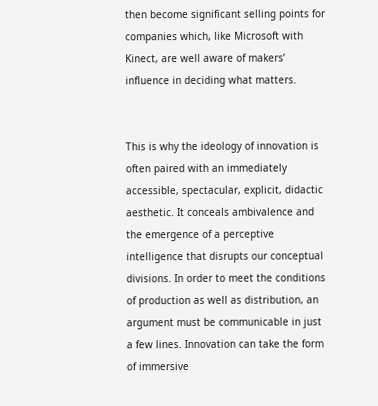then become significant selling points for companies which, like Microsoft with Kinect, are well aware of makers’ influence in deciding what matters.


This is why the ideology of innovation is often paired with an immediately accessible, spectacular, explicit, didactic aesthetic. It conceals ambivalence and the emergence of a perceptive intelligence that disrupts our conceptual divisions. In order to meet the conditions of production as well as distribution, an argument must be communicable in just a few lines. Innovation can take the form of immersive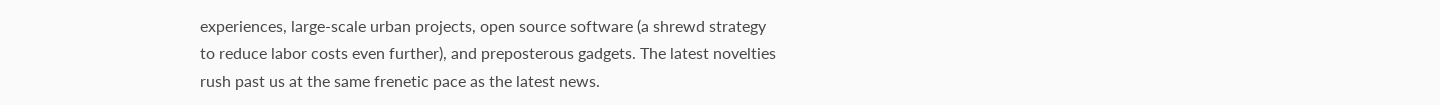experiences, large-scale urban projects, open source software (a shrewd strategy to reduce labor costs even further), and preposterous gadgets. The latest novelties rush past us at the same frenetic pace as the latest news.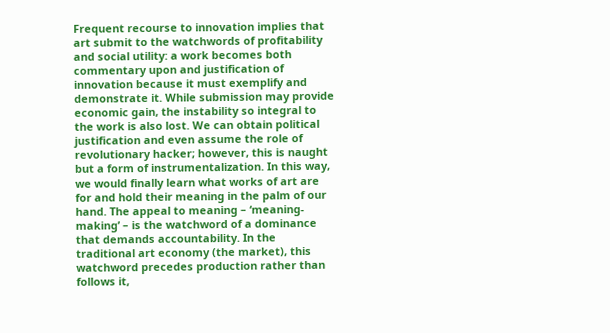Frequent recourse to innovation implies that art submit to the watchwords of profitability and social utility: a work becomes both commentary upon and justification of innovation because it must exemplify and demonstrate it. While submission may provide economic gain, the instability so integral to the work is also lost. We can obtain political justification and even assume the role of revolutionary hacker; however, this is naught but a form of instrumentalization. In this way, we would finally learn what works of art are for and hold their meaning in the palm of our hand. The appeal to meaning – ‘meaning-making’ – is the watchword of a dominance that demands accountability. In the traditional art economy (the market), this watchword precedes production rather than follows it,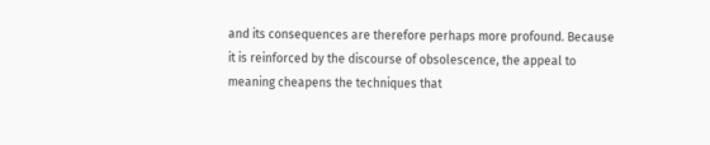and its consequences are therefore perhaps more profound. Because it is reinforced by the discourse of obsolescence, the appeal to meaning cheapens the techniques that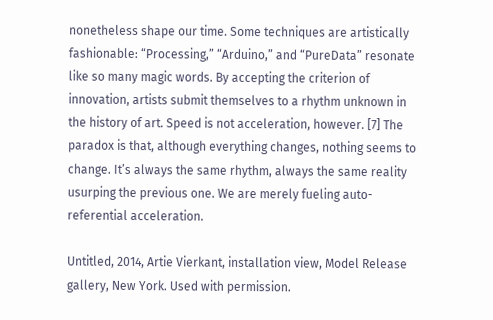nonetheless shape our time. Some techniques are artistically fashionable: “Processing,” “Arduino,” and “PureData” resonate like so many magic words. By accepting the criterion of innovation, artists submit themselves to a rhythm unknown in the history of art. Speed is not acceleration, however. [7] The paradox is that, although everything changes, nothing seems to change. It’s always the same rhythm, always the same reality usurping the previous one. We are merely fueling auto-referential acceleration.

Untitled, 2014, Artie Vierkant, installation view, Model Release gallery, New York. Used with permission.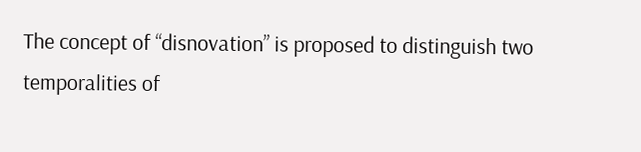The concept of “disnovation” is proposed to distinguish two temporalities of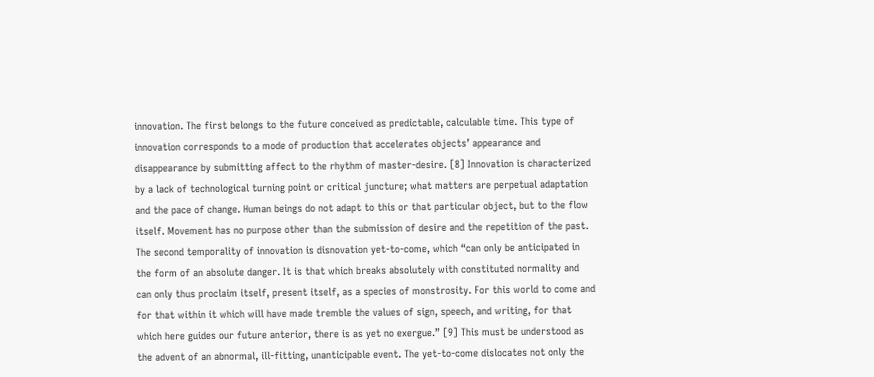innovation. The first belongs to the future conceived as predictable, calculable time. This type of innovation corresponds to a mode of production that accelerates objects’ appearance and disappearance by submitting affect to the rhythm of master-desire. [8] Innovation is characterized by a lack of technological turning point or critical juncture; what matters are perpetual adaptation and the pace of change. Human beings do not adapt to this or that particular object, but to the flow itself. Movement has no purpose other than the submission of desire and the repetition of the past. The second temporality of innovation is disnovation yet-to-come, which “can only be anticipated in the form of an absolute danger. It is that which breaks absolutely with constituted normality and can only thus proclaim itself, present itself, as a species of monstrosity. For this world to come and for that within it which will have made tremble the values of sign, speech, and writing, for that which here guides our future anterior, there is as yet no exergue.” [9] This must be understood as the advent of an abnormal, ill-fitting, unanticipable event. The yet-to-come dislocates not only the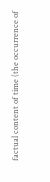factual content of time (the occurrence of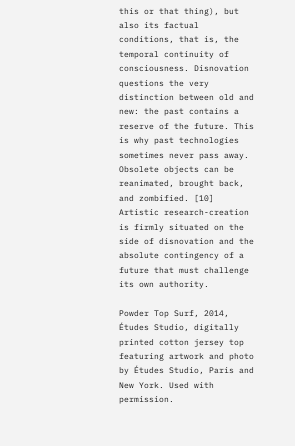this or that thing), but also its factual conditions, that is, the temporal continuity of consciousness. Disnovation questions the very distinction between old and new: the past contains a reserve of the future. This is why past technologies sometimes never pass away. Obsolete objects can be reanimated, brought back, and zombified. [10] Artistic research-creation is firmly situated on the side of disnovation and the absolute contingency of a future that must challenge its own authority.

Powder Top Surf, 2014, Études Studio, digitally printed cotton jersey top featuring artwork and photo by Études Studio, Paris and New York. Used with permission.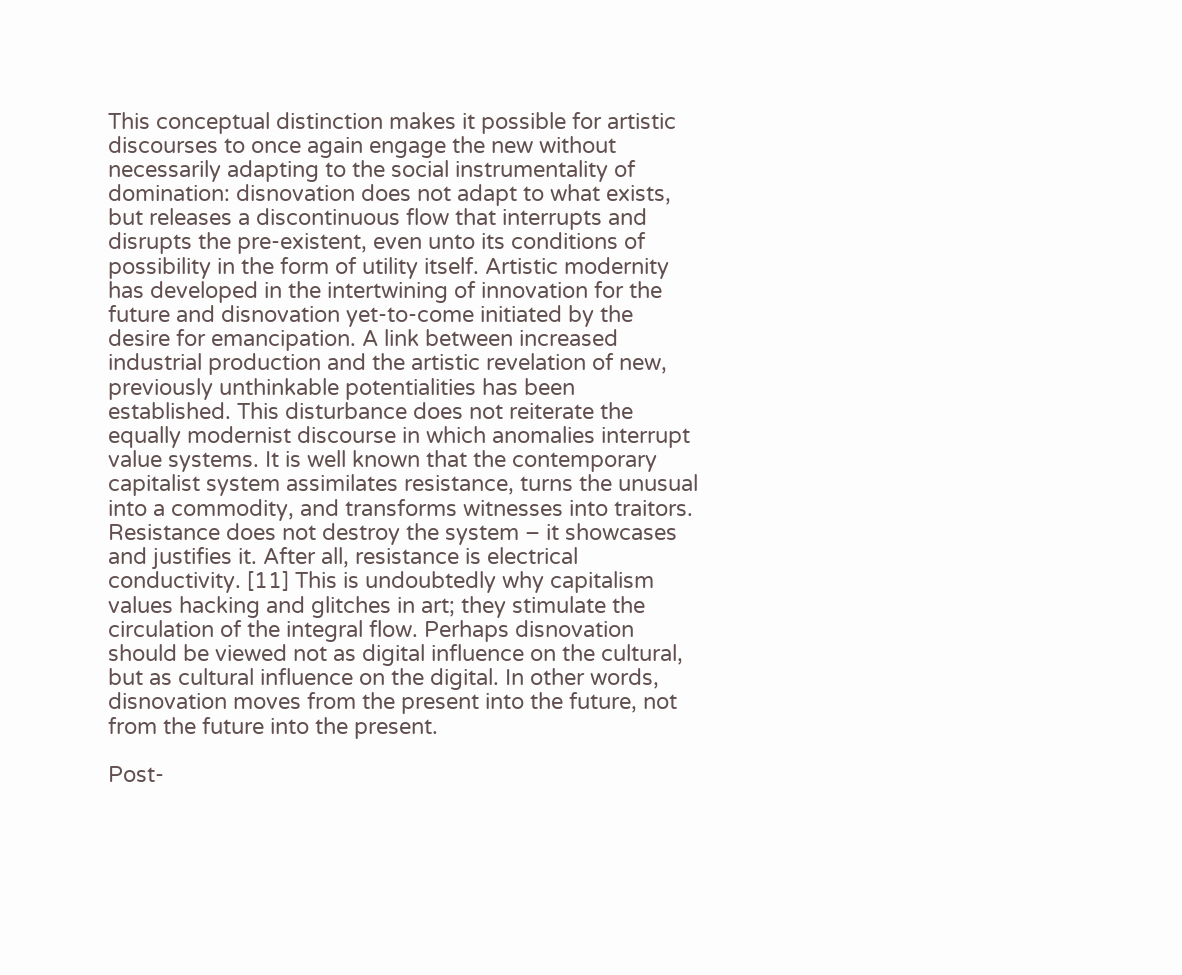This conceptual distinction makes it possible for artistic discourses to once again engage the new without necessarily adapting to the social instrumentality of domination: disnovation does not adapt to what exists, but releases a discontinuous flow that interrupts and disrupts the pre-existent, even unto its conditions of possibility in the form of utility itself. Artistic modernity has developed in the intertwining of innovation for the future and disnovation yet-to-come initiated by the desire for emancipation. A link between increased industrial production and the artistic revelation of new, previously unthinkable potentialities has been established. This disturbance does not reiterate the equally modernist discourse in which anomalies interrupt value systems. It is well known that the contemporary capitalist system assimilates resistance, turns the unusual into a commodity, and transforms witnesses into traitors. Resistance does not destroy the system – it showcases and justifies it. After all, resistance is electrical conductivity. [11] This is undoubtedly why capitalism values hacking and glitches in art; they stimulate the circulation of the integral flow. Perhaps disnovation should be viewed not as digital influence on the cultural, but as cultural influence on the digital. In other words, disnovation moves from the present into the future, not from the future into the present.

Post-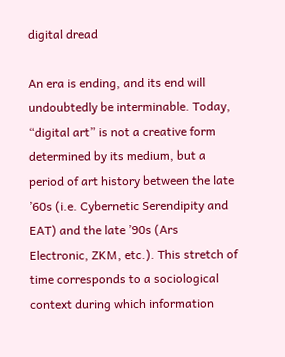digital dread

An era is ending, and its end will undoubtedly be interminable. Today, “digital art” is not a creative form determined by its medium, but a period of art history between the late ’60s (i.e. Cybernetic Serendipity and EAT) and the late ’90s (Ars Electronic, ZKM, etc.). This stretch of time corresponds to a sociological context during which information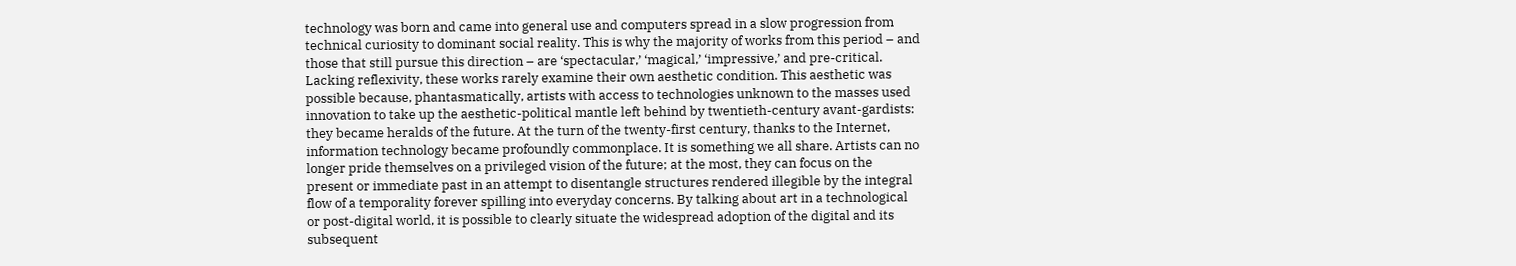technology was born and came into general use and computers spread in a slow progression from technical curiosity to dominant social reality. This is why the majority of works from this period – and those that still pursue this direction – are ‘spectacular,’ ‘magical,’ ‘impressive,’ and pre-critical. Lacking reflexivity, these works rarely examine their own aesthetic condition. This aesthetic was possible because, phantasmatically, artists with access to technologies unknown to the masses used innovation to take up the aesthetic-political mantle left behind by twentieth-century avant-gardists: they became heralds of the future. At the turn of the twenty-first century, thanks to the Internet, information technology became profoundly commonplace. It is something we all share. Artists can no longer pride themselves on a privileged vision of the future; at the most, they can focus on the present or immediate past in an attempt to disentangle structures rendered illegible by the integral flow of a temporality forever spilling into everyday concerns. By talking about art in a technological or post-digital world, it is possible to clearly situate the widespread adoption of the digital and its subsequent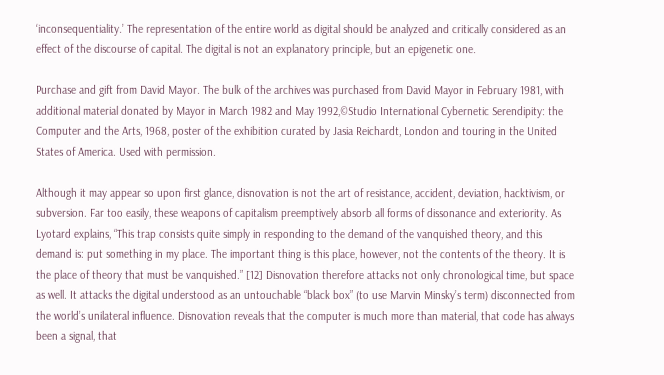‘inconsequentiality.’ The representation of the entire world as digital should be analyzed and critically considered as an effect of the discourse of capital. The digital is not an explanatory principle, but an epigenetic one.

Purchase and gift from David Mayor. The bulk of the archives was purchased from David Mayor in February 1981, with additional material donated by Mayor in March 1982 and May 1992,©Studio International Cybernetic Serendipity: the Computer and the Arts, 1968, poster of the exhibition curated by Jasia Reichardt, London and touring in the United States of America. Used with permission.

Although it may appear so upon first glance, disnovation is not the art of resistance, accident, deviation, hacktivism, or subversion. Far too easily, these weapons of capitalism preemptively absorb all forms of dissonance and exteriority. As Lyotard explains, “This trap consists quite simply in responding to the demand of the vanquished theory, and this demand is: put something in my place. The important thing is this place, however, not the contents of the theory. It is the place of theory that must be vanquished.” [12] Disnovation therefore attacks not only chronological time, but space as well. It attacks the digital understood as an untouchable “black box” (to use Marvin Minsky’s term) disconnected from the world’s unilateral influence. Disnovation reveals that the computer is much more than material, that code has always been a signal, that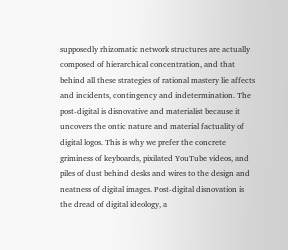supposedly rhizomatic network structures are actually composed of hierarchical concentration, and that behind all these strategies of rational mastery lie affects and incidents, contingency and indetermination. The post-digital is disnovative and materialist because it uncovers the ontic nature and material factuality of digital logos. This is why we prefer the concrete griminess of keyboards, pixilated YouTube videos, and piles of dust behind desks and wires to the design and neatness of digital images. Post-digital disnovation is the dread of digital ideology, a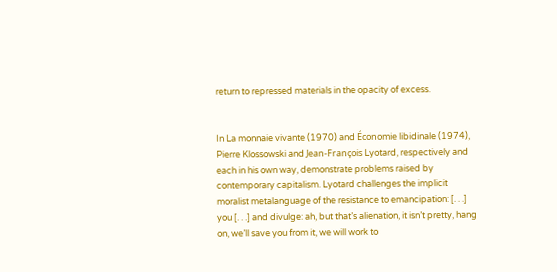return to repressed materials in the opacity of excess.


In La monnaie vivante (1970) and Économie libidinale (1974), Pierre Klossowski and Jean-François Lyotard, respectively and each in his own way, demonstrate problems raised by contemporary capitalism. Lyotard challenges the implicit moralist metalanguage of the resistance to emancipation: [. . .] you [. . .] and divulge: ah, but that’s alienation, it isn’t pretty, hang on, we’ll save you from it, we will work to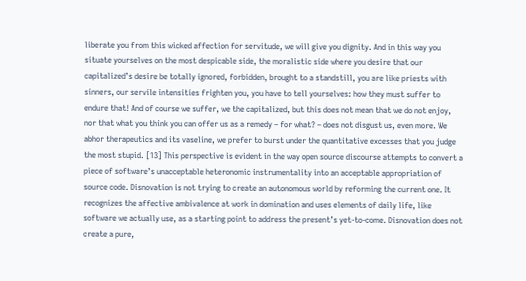liberate you from this wicked affection for servitude, we will give you dignity. And in this way you situate yourselves on the most despicable side, the moralistic side where you desire that our capitalized’s desire be totally ignored, forbidden, brought to a standstill, you are like priests with sinners, our servile intensities frighten you, you have to tell yourselves: how they must suffer to endure that! And of course we suffer, we the capitalized, but this does not mean that we do not enjoy, nor that what you think you can offer us as a remedy – for what? – does not disgust us, even more. We abhor therapeutics and its vaseline, we prefer to burst under the quantitative excesses that you judge the most stupid. [13] This perspective is evident in the way open source discourse attempts to convert a piece of software’s unacceptable heteronomic instrumentality into an acceptable appropriation of source code. Disnovation is not trying to create an autonomous world by reforming the current one. It recognizes the affective ambivalence at work in domination and uses elements of daily life, like software we actually use, as a starting point to address the present’s yet-to-come. Disnovation does not create a pure,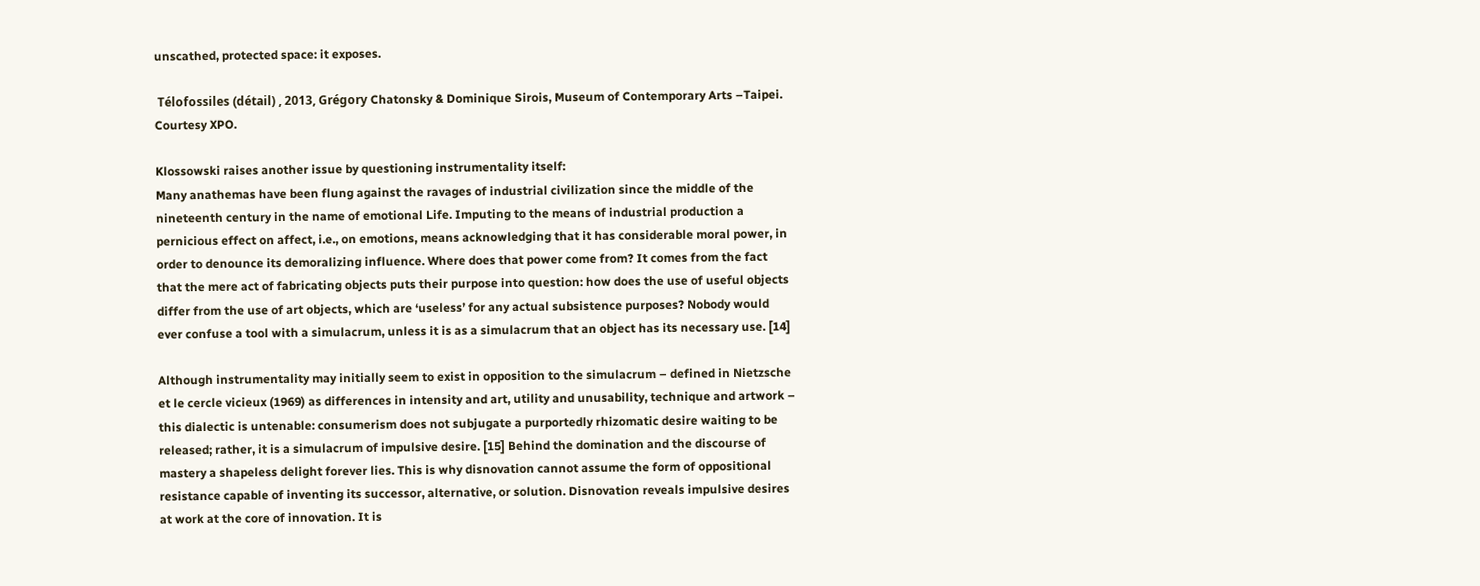unscathed, protected space: it exposes.

 Télofossiles (détail) , 2013, Grégory Chatonsky & Dominique Sirois, Museum of Contemporary Arts –Taipei. Courtesy XPO.

Klossowski raises another issue by questioning instrumentality itself:
Many anathemas have been flung against the ravages of industrial civilization since the middle of the nineteenth century in the name of emotional Life. Imputing to the means of industrial production a pernicious effect on affect, i.e., on emotions, means acknowledging that it has considerable moral power, in order to denounce its demoralizing influence. Where does that power come from? It comes from the fact that the mere act of fabricating objects puts their purpose into question: how does the use of useful objects differ from the use of art objects, which are ‘useless’ for any actual subsistence purposes? Nobody would ever confuse a tool with a simulacrum, unless it is as a simulacrum that an object has its necessary use. [14]

Although instrumentality may initially seem to exist in opposition to the simulacrum – defined in Nietzsche et le cercle vicieux (1969) as differences in intensity and art, utility and unusability, technique and artwork – this dialectic is untenable: consumerism does not subjugate a purportedly rhizomatic desire waiting to be released; rather, it is a simulacrum of impulsive desire. [15] Behind the domination and the discourse of mastery a shapeless delight forever lies. This is why disnovation cannot assume the form of oppositional resistance capable of inventing its successor, alternative, or solution. Disnovation reveals impulsive desires at work at the core of innovation. It is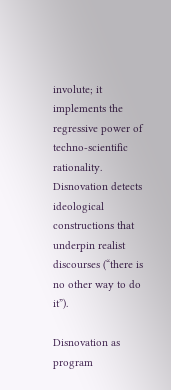involute; it implements the regressive power of techno-scientific rationality. Disnovation detects ideological constructions that underpin realist discourses (“there is no other way to do it”).

Disnovation as program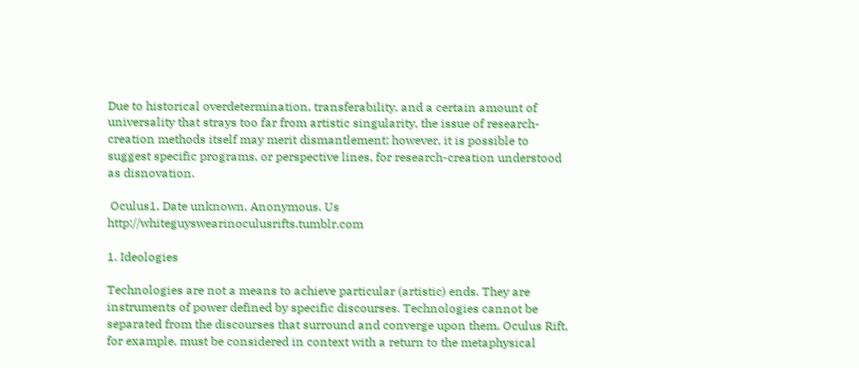Due to historical overdetermination, transferability, and a certain amount of universality that strays too far from artistic singularity, the issue of research-creation methods itself may merit dismantlement; however, it is possible to suggest specific programs, or perspective lines, for research-creation understood as disnovation.

 Oculus1, Date unknown, Anonymous. Us http://whiteguyswearinoculusrifts.tumblr.com

1. Ideologies

Technologies are not a means to achieve particular (artistic) ends. They are instruments of power defined by specific discourses. Technologies cannot be separated from the discourses that surround and converge upon them. Oculus Rift, for example, must be considered in context with a return to the metaphysical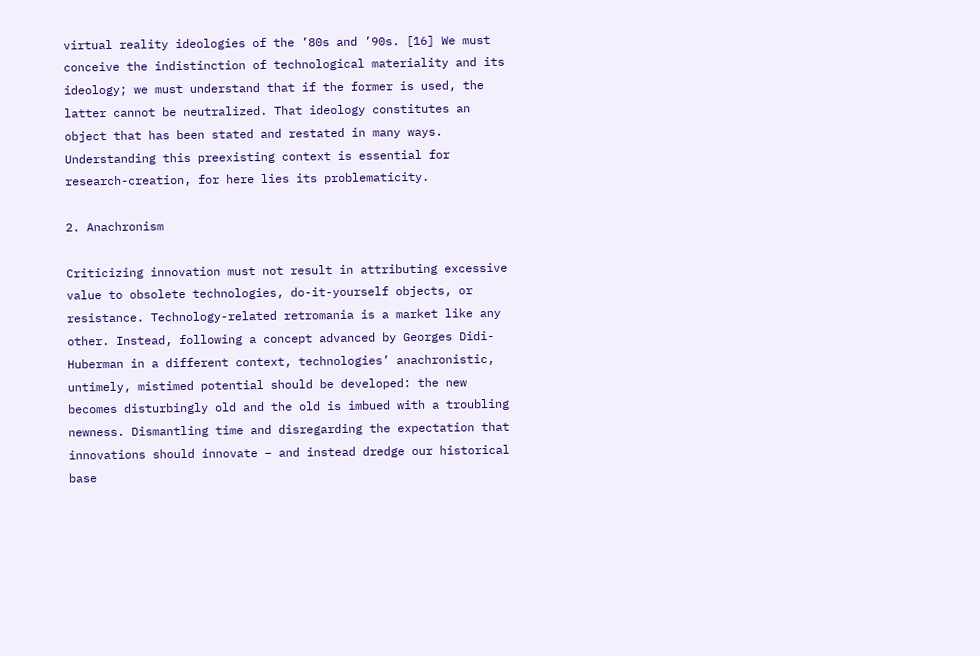virtual reality ideologies of the ’80s and ’90s. [16] We must conceive the indistinction of technological materiality and its ideology; we must understand that if the former is used, the latter cannot be neutralized. That ideology constitutes an object that has been stated and restated in many ways. Understanding this preexisting context is essential for research-creation, for here lies its problematicity.

2. Anachronism

Criticizing innovation must not result in attributing excessive value to obsolete technologies, do-it-yourself objects, or resistance. Technology-related retromania is a market like any other. Instead, following a concept advanced by Georges Didi-Huberman in a different context, technologies’ anachronistic, untimely, mistimed potential should be developed: the new becomes disturbingly old and the old is imbued with a troubling newness. Dismantling time and disregarding the expectation that innovations should innovate – and instead dredge our historical base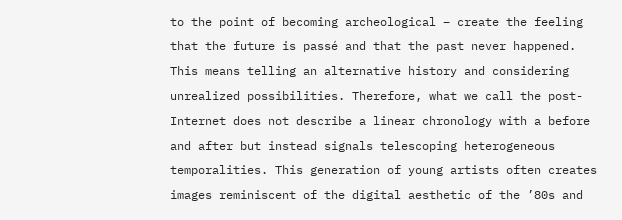to the point of becoming archeological – create the feeling that the future is passé and that the past never happened. This means telling an alternative history and considering unrealized possibilities. Therefore, what we call the post-Internet does not describe a linear chronology with a before and after but instead signals telescoping heterogeneous temporalities. This generation of young artists often creates images reminiscent of the digital aesthetic of the ’80s and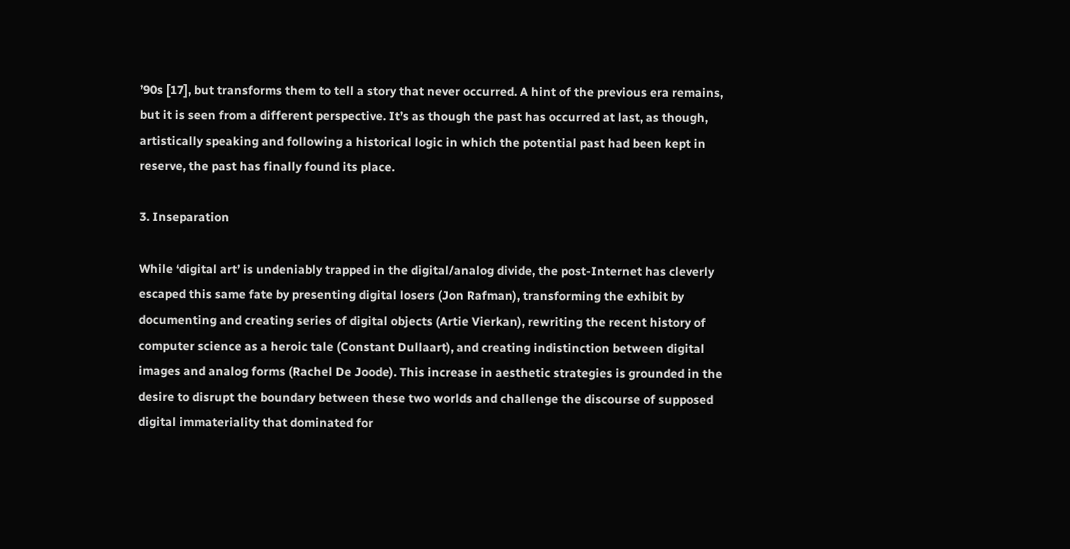’90s [17], but transforms them to tell a story that never occurred. A hint of the previous era remains, but it is seen from a different perspective. It’s as though the past has occurred at last, as though, artistically speaking and following a historical logic in which the potential past had been kept in reserve, the past has finally found its place.

3. Inseparation

While ‘digital art’ is undeniably trapped in the digital/analog divide, the post-Internet has cleverly escaped this same fate by presenting digital losers (Jon Rafman), transforming the exhibit by documenting and creating series of digital objects (Artie Vierkan), rewriting the recent history of computer science as a heroic tale (Constant Dullaart), and creating indistinction between digital images and analog forms (Rachel De Joode). This increase in aesthetic strategies is grounded in the desire to disrupt the boundary between these two worlds and challenge the discourse of supposed digital immateriality that dominated for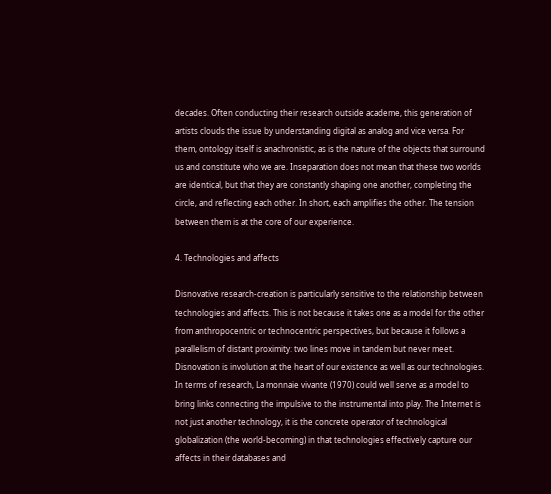decades. Often conducting their research outside academe, this generation of artists clouds the issue by understanding digital as analog and vice versa. For them, ontology itself is anachronistic, as is the nature of the objects that surround us and constitute who we are. Inseparation does not mean that these two worlds are identical, but that they are constantly shaping one another, completing the circle, and reflecting each other. In short, each amplifies the other. The tension between them is at the core of our experience.

4. Technologies and affects

Disnovative research-creation is particularly sensitive to the relationship between technologies and affects. This is not because it takes one as a model for the other from anthropocentric or technocentric perspectives, but because it follows a parallelism of distant proximity: two lines move in tandem but never meet. Disnovation is involution at the heart of our existence as well as our technologies. In terms of research, La monnaie vivante (1970) could well serve as a model to bring links connecting the impulsive to the instrumental into play. The Internet is not just another technology, it is the concrete operator of technological globalization (the world-becoming) in that technologies effectively capture our affects in their databases and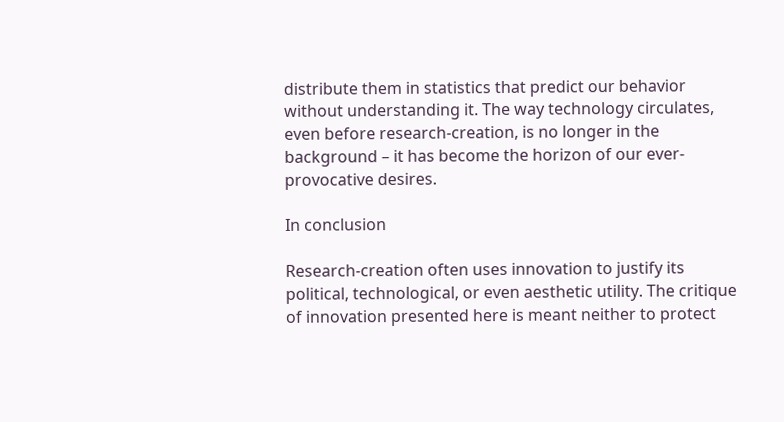distribute them in statistics that predict our behavior without understanding it. The way technology circulates, even before research-creation, is no longer in the background – it has become the horizon of our ever-provocative desires.

In conclusion

Research-creation often uses innovation to justify its political, technological, or even aesthetic utility. The critique of innovation presented here is meant neither to protect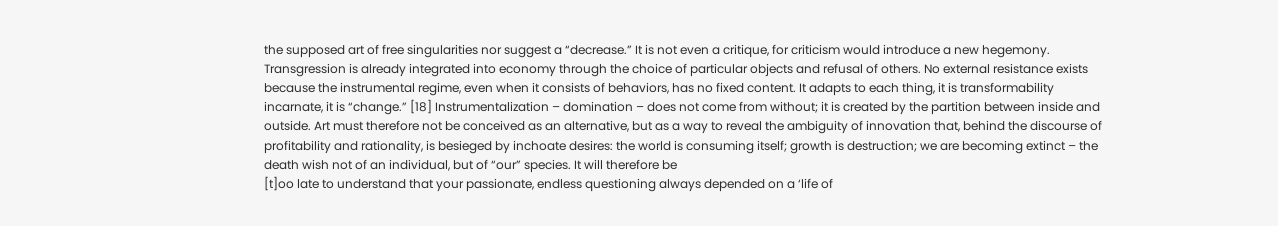the supposed art of free singularities nor suggest a “decrease.” It is not even a critique, for criticism would introduce a new hegemony. Transgression is already integrated into economy through the choice of particular objects and refusal of others. No external resistance exists because the instrumental regime, even when it consists of behaviors, has no fixed content. It adapts to each thing, it is transformability incarnate, it is “change.” [18] Instrumentalization – domination – does not come from without; it is created by the partition between inside and outside. Art must therefore not be conceived as an alternative, but as a way to reveal the ambiguity of innovation that, behind the discourse of profitability and rationality, is besieged by inchoate desires: the world is consuming itself; growth is destruction; we are becoming extinct – the death wish not of an individual, but of “our” species. It will therefore be
[t]oo late to understand that your passionate, endless questioning always depended on a ‘life of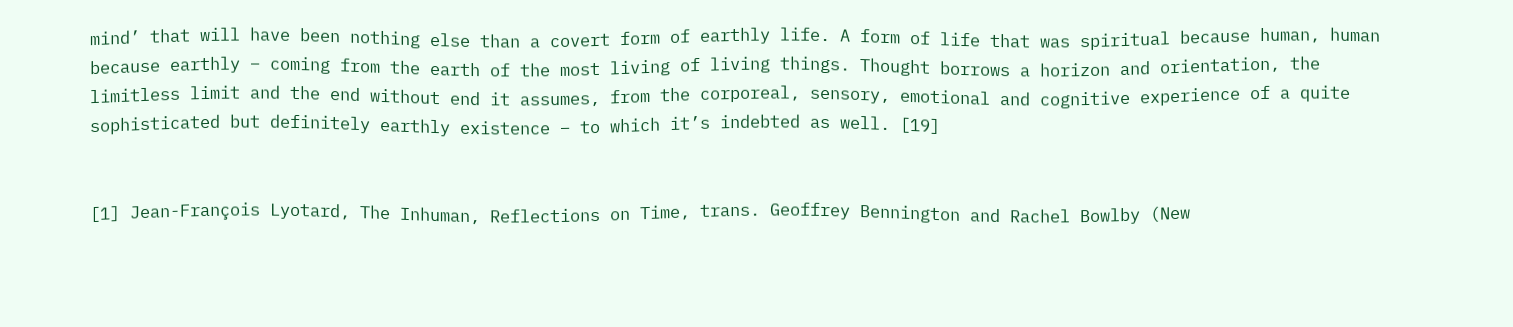mind’ that will have been nothing else than a covert form of earthly life. A form of life that was spiritual because human, human because earthly – coming from the earth of the most living of living things. Thought borrows a horizon and orientation, the limitless limit and the end without end it assumes, from the corporeal, sensory, emotional and cognitive experience of a quite sophisticated but definitely earthly existence – to which it’s indebted as well. [19]


[1] Jean-François Lyotard, The Inhuman, Reflections on Time, trans. Geoffrey Bennington and Rachel Bowlby (New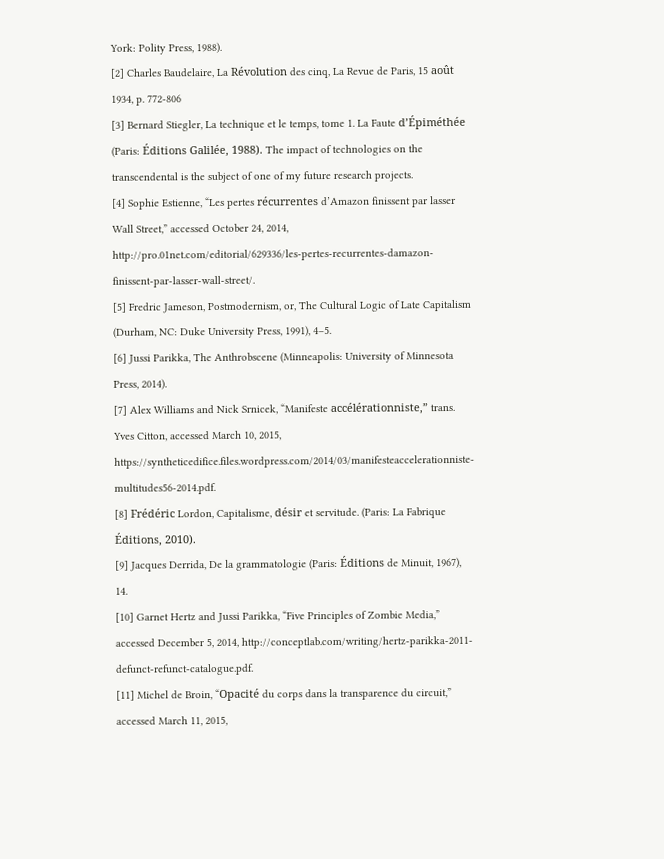York: Polity Press, 1988).
[2] Charles Baudelaire, La Révolution des cinq, La Revue de Paris, 15 août 1934, p. 772-806
[3] Bernard Stiegler, La technique et le temps, tome 1. La Faute d’Épiméthée (Paris: Éditions Galilée, 1988). The impact of technologies on the transcendental is the subject of one of my future research projects.
[4] Sophie Estienne, “Les pertes récurrentes d’Amazon finissent par lasser Wall Street,” accessed October 24, 2014, http://pro.01net.com/editorial/629336/les-pertes-recurrentes-damazon-finissent-par-lasser-wall-street/.
[5] Fredric Jameson, Postmodernism, or, The Cultural Logic of Late Capitalism (Durham, NC: Duke University Press, 1991), 4–5.
[6] Jussi Parikka, The Anthrobscene (Minneapolis: University of Minnesota Press, 2014).
[7] Alex Williams and Nick Srnicek, “Manifeste accélérationniste,” trans. Yves Citton, accessed March 10, 2015, https://syntheticedifice.files.wordpress.com/2014/03/manifesteaccelerationniste-multitudes56-2014.pdf.
[8] Frédéric Lordon, Capitalisme, désir et servitude. (Paris: La Fabrique Éditions, 2010).
[9] Jacques Derrida, De la grammatologie (Paris: Éditions de Minuit, 1967), 14.
[10] Garnet Hertz and Jussi Parikka, “Five Principles of Zombie Media,” accessed December 5, 2014, http://conceptlab.com/writing/hertz-parikka-2011-defunct-refunct-catalogue.pdf.
[11] Michel de Broin, “Opacité du corps dans la transparence du circuit,” accessed March 11, 2015,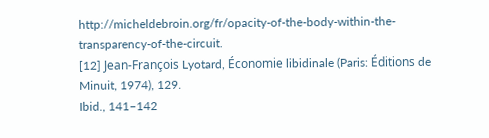http://micheldebroin.org/fr/opacity-of-the-body-within-the-transparency-of-the-circuit.
[12] Jean-François Lyotard, Économie libidinale (Paris: Éditions de Minuit, 1974), 129.
Ibid., 141–142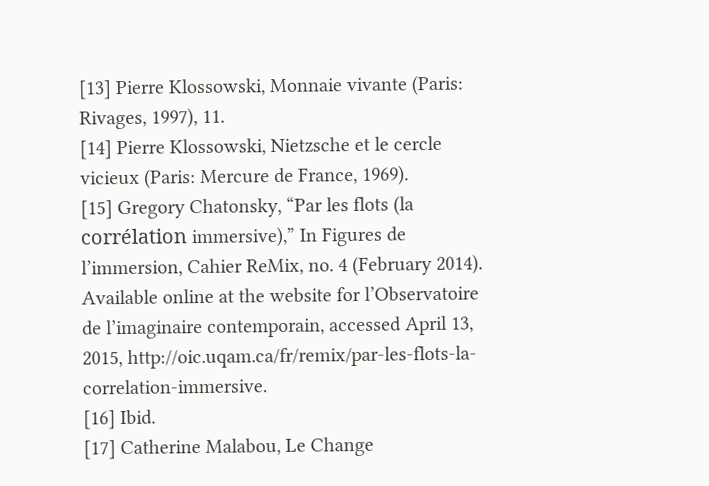[13] Pierre Klossowski, Monnaie vivante (Paris: Rivages, 1997), 11.
[14] Pierre Klossowski, Nietzsche et le cercle vicieux (Paris: Mercure de France, 1969).
[15] Gregory Chatonsky, “Par les flots (la corrélation immersive),” In Figures de l’immersion, Cahier ReMix, no. 4 (February 2014). Available online at the website for l’Observatoire de l’imaginaire contemporain, accessed April 13, 2015, http://oic.uqam.ca/fr/remix/par-les-flots-la-correlation-immersive.
[16] Ibid.
[17] Catherine Malabou, Le Change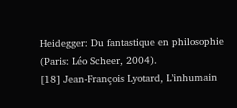Heidegger: Du fantastique en philosophie (Paris: Léo Scheer, 2004).
[18] Jean-François Lyotard, L’inhumain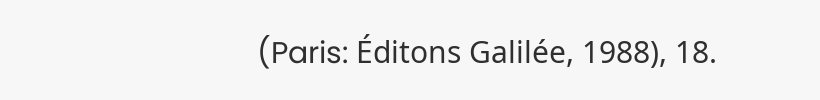(Paris: Éditons Galilée, 1988), 18.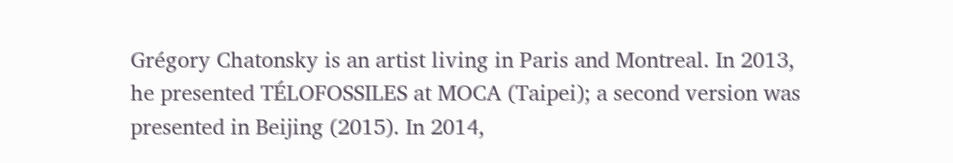Grégory Chatonsky is an artist living in Paris and Montreal. In 2013, he presented TÉLOFOSSILES at MOCA (Taipei); a second version was presented in Beijing (2015). In 2014,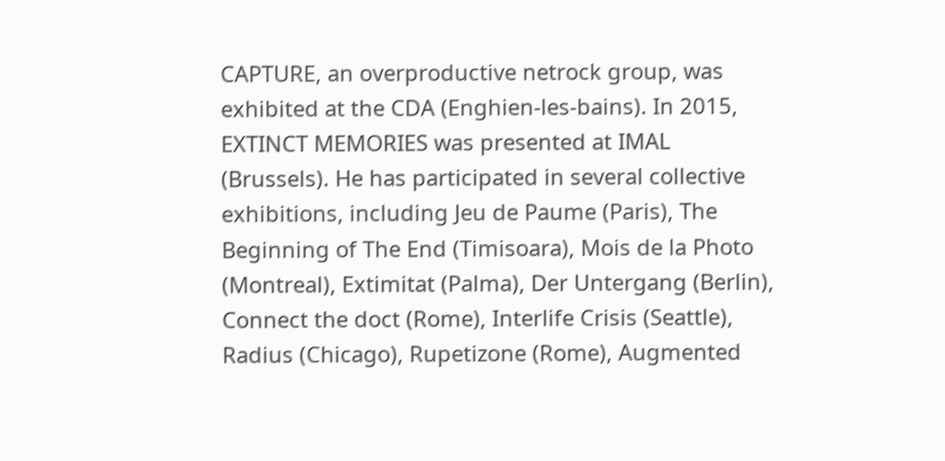CAPTURE, an overproductive netrock group, was exhibited at the CDA (Enghien-les-bains). In 2015, EXTINCT MEMORIES was presented at IMAL (Brussels). He has participated in several collective exhibitions, including Jeu de Paume (Paris), The Beginning of The End (Timisoara), Mois de la Photo (Montreal), Extimitat (Palma), Der Untergang (Berlin), Connect the doct (Rome), Interlife Crisis (Seattle), Radius (Chicago), Rupetizone (Rome), Augmented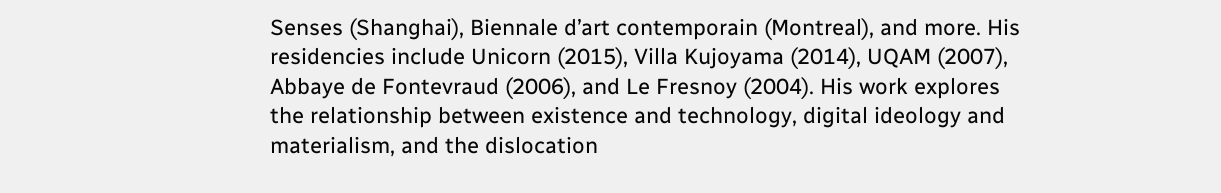Senses (Shanghai), Biennale d’art contemporain (Montreal), and more. His residencies include Unicorn (2015), Villa Kujoyama (2014), UQAM (2007), Abbaye de Fontevraud (2006), and Le Fresnoy (2004). His work explores the relationship between existence and technology, digital ideology and materialism, and the dislocation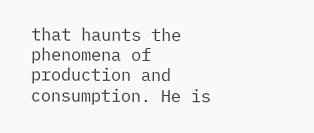that haunts the phenomena of production and consumption. He is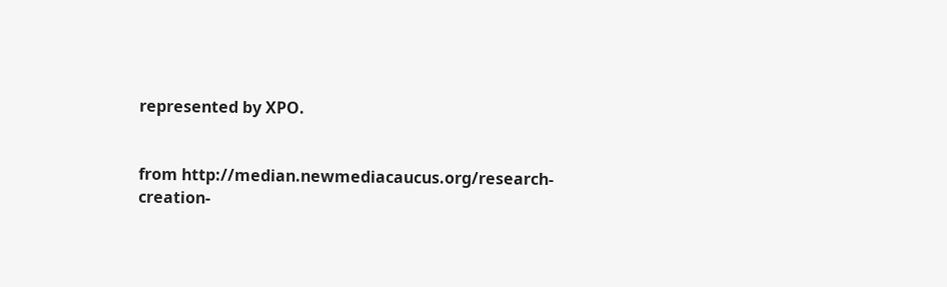represented by XPO.


from http://median.newmediacaucus.org/research-creation-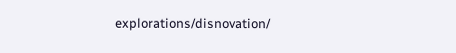explorations/disnovation/